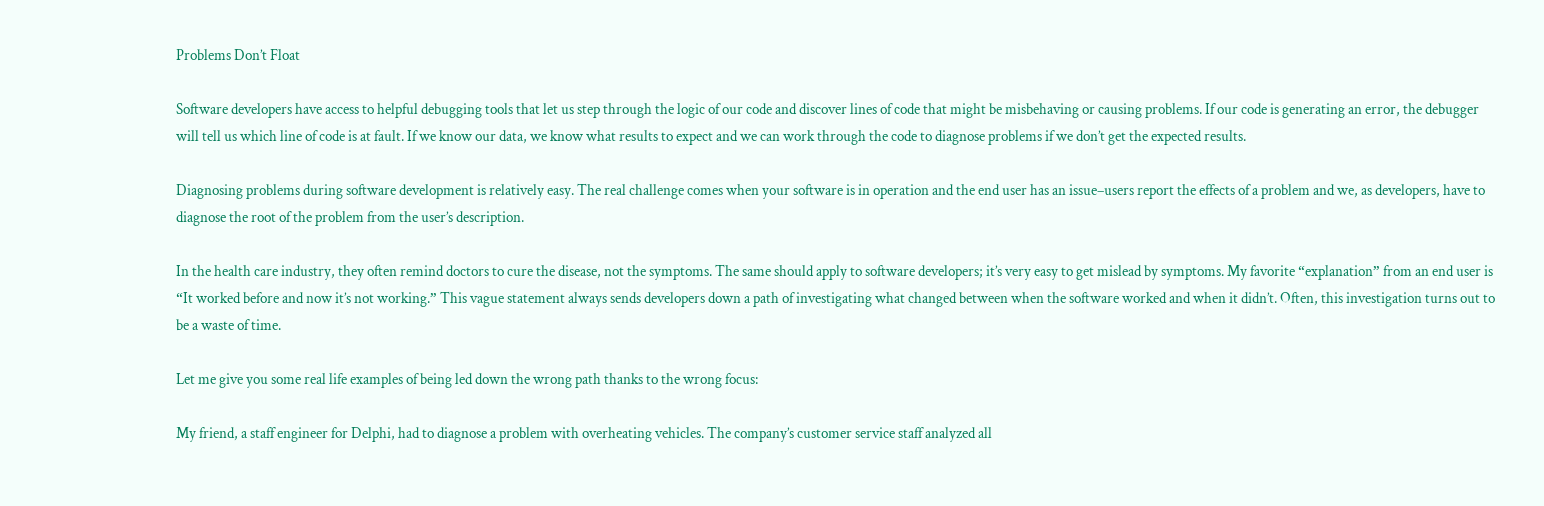Problems Don’t Float

Software developers have access to helpful debugging tools that let us step through the logic of our code and discover lines of code that might be misbehaving or causing problems. If our code is generating an error, the debugger will tell us which line of code is at fault. If we know our data, we know what results to expect and we can work through the code to diagnose problems if we don’t get the expected results.

Diagnosing problems during software development is relatively easy. The real challenge comes when your software is in operation and the end user has an issue–users report the effects of a problem and we, as developers, have to diagnose the root of the problem from the user’s description.

In the health care industry, they often remind doctors to cure the disease, not the symptoms. The same should apply to software developers; it’s very easy to get mislead by symptoms. My favorite “explanation” from an end user is “It worked before and now it’s not working.” This vague statement always sends developers down a path of investigating what changed between when the software worked and when it didn’t. Often, this investigation turns out to be a waste of time.

Let me give you some real life examples of being led down the wrong path thanks to the wrong focus:

My friend, a staff engineer for Delphi, had to diagnose a problem with overheating vehicles. The company’s customer service staff analyzed all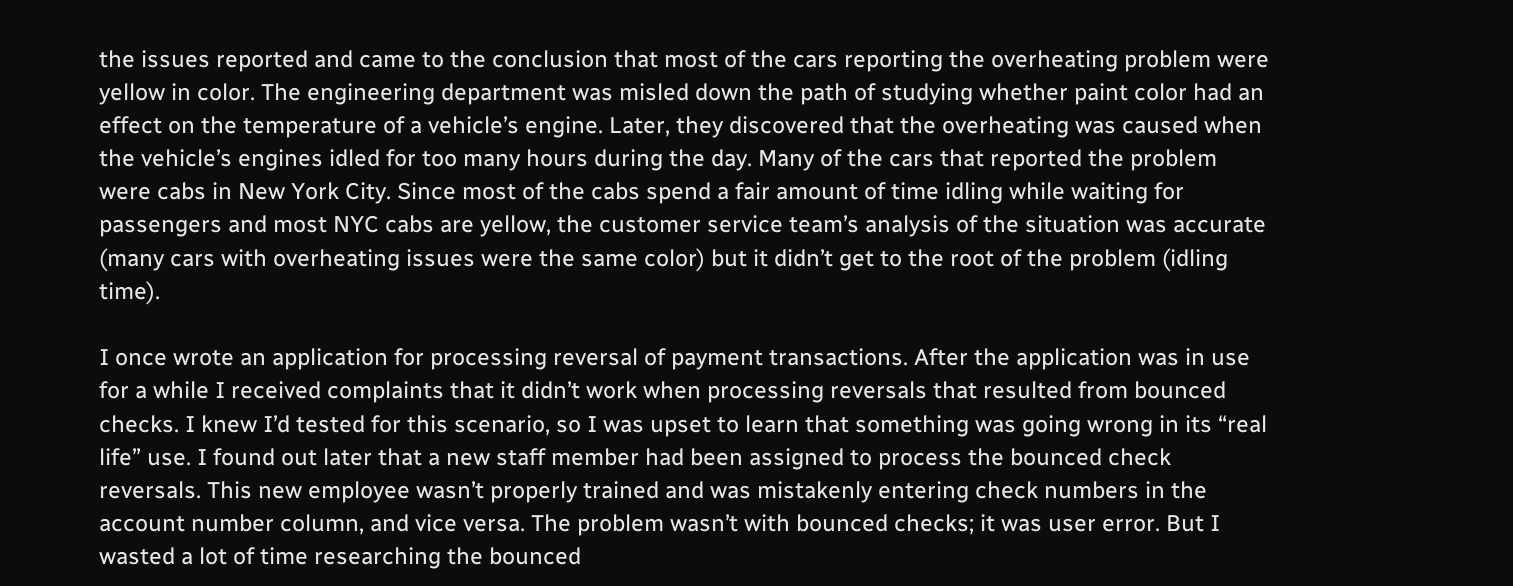the issues reported and came to the conclusion that most of the cars reporting the overheating problem were yellow in color. The engineering department was misled down the path of studying whether paint color had an effect on the temperature of a vehicle’s engine. Later, they discovered that the overheating was caused when the vehicle’s engines idled for too many hours during the day. Many of the cars that reported the problem were cabs in New York City. Since most of the cabs spend a fair amount of time idling while waiting for passengers and most NYC cabs are yellow, the customer service team’s analysis of the situation was accurate (many cars with overheating issues were the same color) but it didn’t get to the root of the problem (idling time).

I once wrote an application for processing reversal of payment transactions. After the application was in use for a while I received complaints that it didn’t work when processing reversals that resulted from bounced checks. I knew I’d tested for this scenario, so I was upset to learn that something was going wrong in its “real life” use. I found out later that a new staff member had been assigned to process the bounced check reversals. This new employee wasn’t properly trained and was mistakenly entering check numbers in the account number column, and vice versa. The problem wasn’t with bounced checks; it was user error. But I wasted a lot of time researching the bounced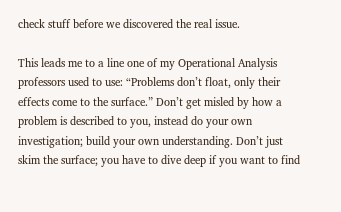check stuff before we discovered the real issue.

This leads me to a line one of my Operational Analysis professors used to use: “Problems don’t float, only their effects come to the surface.” Don’t get misled by how a problem is described to you, instead do your own investigation; build your own understanding. Don’t just skim the surface; you have to dive deep if you want to find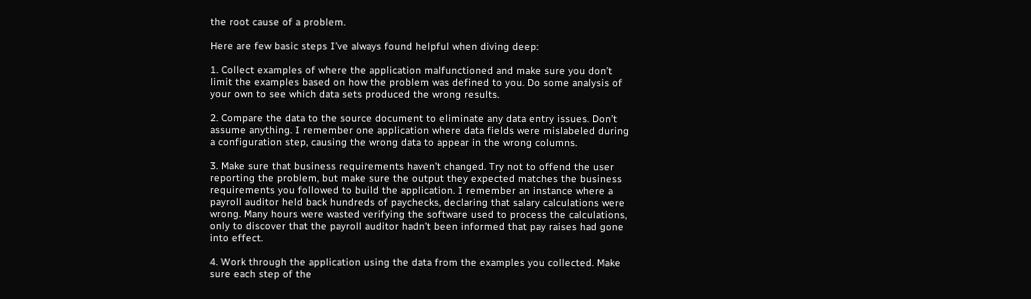the root cause of a problem.

Here are few basic steps I’ve always found helpful when diving deep:

1. Collect examples of where the application malfunctioned and make sure you don’t limit the examples based on how the problem was defined to you. Do some analysis of your own to see which data sets produced the wrong results.

2. Compare the data to the source document to eliminate any data entry issues. Don’t assume anything. I remember one application where data fields were mislabeled during a configuration step, causing the wrong data to appear in the wrong columns.

3. Make sure that business requirements haven’t changed. Try not to offend the user reporting the problem, but make sure the output they expected matches the business requirements you followed to build the application. I remember an instance where a payroll auditor held back hundreds of paychecks, declaring that salary calculations were wrong. Many hours were wasted verifying the software used to process the calculations, only to discover that the payroll auditor hadn’t been informed that pay raises had gone into effect.

4. Work through the application using the data from the examples you collected. Make sure each step of the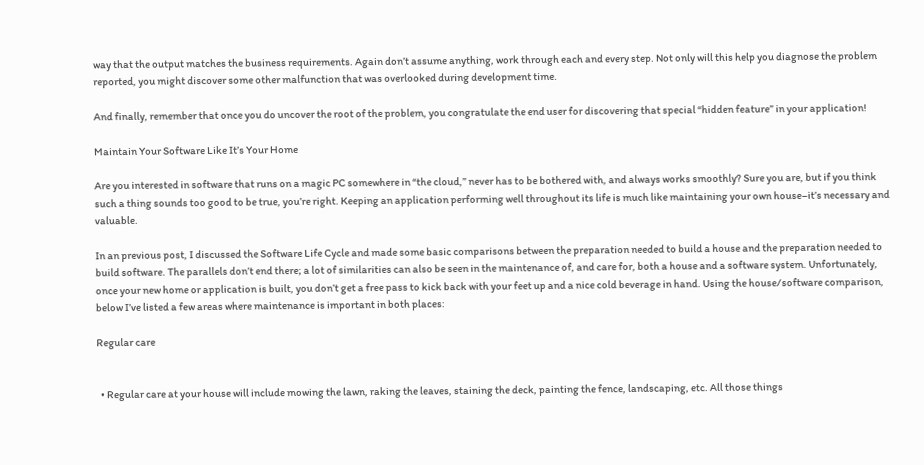way that the output matches the business requirements. Again don’t assume anything, work through each and every step. Not only will this help you diagnose the problem reported, you might discover some other malfunction that was overlooked during development time.

And finally, remember that once you do uncover the root of the problem, you congratulate the end user for discovering that special “hidden feature” in your application!

Maintain Your Software Like It’s Your Home

Are you interested in software that runs on a magic PC somewhere in “the cloud,” never has to be bothered with, and always works smoothly? Sure you are, but if you think such a thing sounds too good to be true, you’re right. Keeping an application performing well throughout its life is much like maintaining your own house–it’s necessary and valuable.

In an previous post, I discussed the Software Life Cycle and made some basic comparisons between the preparation needed to build a house and the preparation needed to build software. The parallels don’t end there; a lot of similarities can also be seen in the maintenance of, and care for, both a house and a software system. Unfortunately, once your new home or application is built, you don’t get a free pass to kick back with your feet up and a nice cold beverage in hand. Using the house/software comparison, below I’ve listed a few areas where maintenance is important in both places:

Regular care


  • Regular care at your house will include mowing the lawn, raking the leaves, staining the deck, painting the fence, landscaping, etc. All those things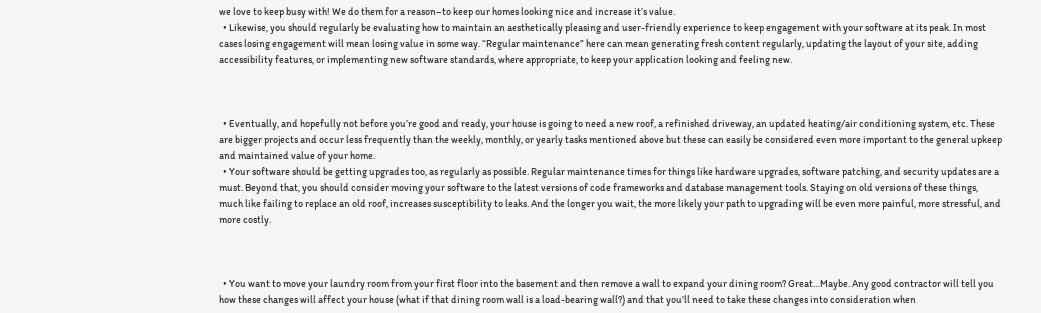we love to keep busy with! We do them for a reason–to keep our homes looking nice and increase it’s value.
  • Likewise, you should regularly be evaluating how to maintain an aesthetically pleasing and user-friendly experience to keep engagement with your software at its peak. In most cases losing engagement will mean losing value in some way. “Regular maintenance” here can mean generating fresh content regularly, updating the layout of your site, adding accessibility features, or implementing new software standards, where appropriate, to keep your application looking and feeling new.



  • Eventually, and hopefully not before you’re good and ready, your house is going to need a new roof, a refinished driveway, an updated heating/air conditioning system, etc. These are bigger projects and occur less frequently than the weekly, monthly, or yearly tasks mentioned above but these can easily be considered even more important to the general upkeep and maintained value of your home.
  • Your software should be getting upgrades too, as regularly as possible. Regular maintenance times for things like hardware upgrades, software patching, and security updates are a must. Beyond that, you should consider moving your software to the latest versions of code frameworks and database management tools. Staying on old versions of these things, much like failing to replace an old roof, increases susceptibility to leaks. And the longer you wait, the more likely your path to upgrading will be even more painful, more stressful, and more costly.



  • You want to move your laundry room from your first floor into the basement and then remove a wall to expand your dining room? Great…Maybe. Any good contractor will tell you how these changes will affect your house (what if that dining room wall is a load-bearing wall?) and that you’ll need to take these changes into consideration when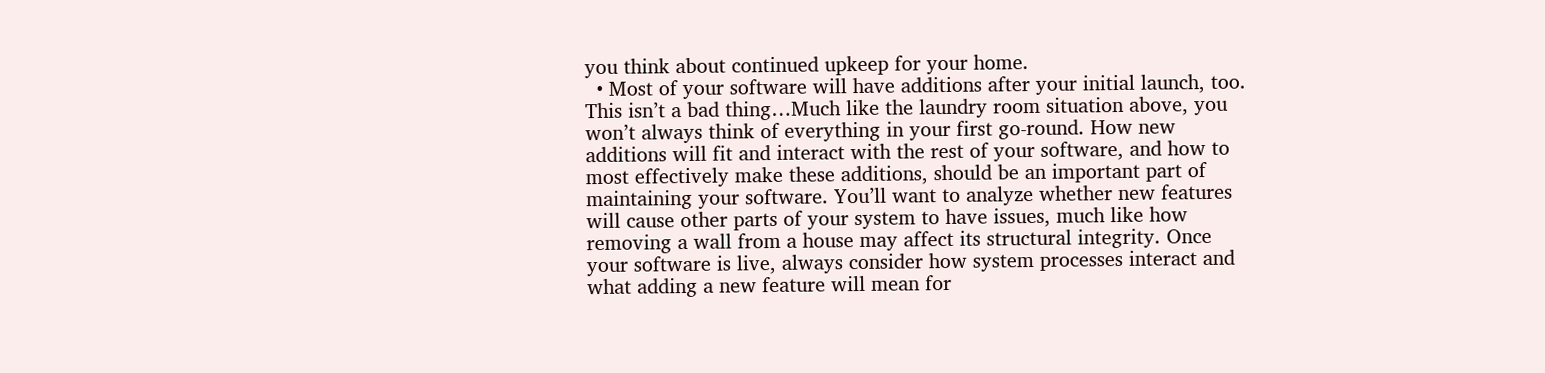you think about continued upkeep for your home.
  • Most of your software will have additions after your initial launch, too. This isn’t a bad thing…Much like the laundry room situation above, you won’t always think of everything in your first go-round. How new additions will fit and interact with the rest of your software, and how to most effectively make these additions, should be an important part of maintaining your software. You’ll want to analyze whether new features will cause other parts of your system to have issues, much like how removing a wall from a house may affect its structural integrity. Once your software is live, always consider how system processes interact and what adding a new feature will mean for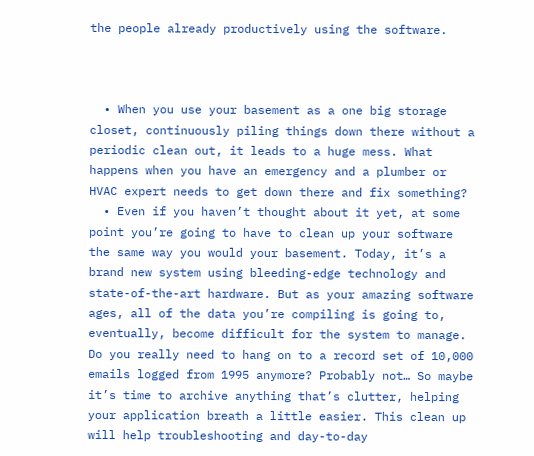the people already productively using the software.



  • When you use your basement as a one big storage closet, continuously piling things down there without a periodic clean out, it leads to a huge mess. What happens when you have an emergency and a plumber or HVAC expert needs to get down there and fix something?
  • Even if you haven’t thought about it yet, at some point you’re going to have to clean up your software the same way you would your basement. Today, it’s a brand new system using bleeding-edge technology and state-of-the-art hardware. But as your amazing software ages, all of the data you’re compiling is going to, eventually, become difficult for the system to manage. Do you really need to hang on to a record set of 10,000 emails logged from 1995 anymore? Probably not… So maybe it’s time to archive anything that’s clutter, helping your application breath a little easier. This clean up will help troubleshooting and day-to-day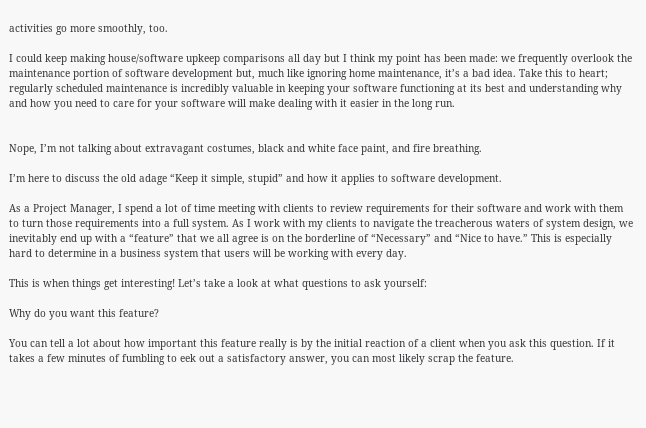activities go more smoothly, too.

I could keep making house/software upkeep comparisons all day but I think my point has been made: we frequently overlook the maintenance portion of software development but, much like ignoring home maintenance, it’s a bad idea. Take this to heart; regularly scheduled maintenance is incredibly valuable in keeping your software functioning at its best and understanding why and how you need to care for your software will make dealing with it easier in the long run.


Nope, I’m not talking about extravagant costumes, black and white face paint, and fire breathing.

I’m here to discuss the old adage “Keep it simple, stupid” and how it applies to software development.

As a Project Manager, I spend a lot of time meeting with clients to review requirements for their software and work with them to turn those requirements into a full system. As I work with my clients to navigate the treacherous waters of system design, we inevitably end up with a “feature” that we all agree is on the borderline of “Necessary” and “Nice to have.” This is especially hard to determine in a business system that users will be working with every day.

This is when things get interesting! Let’s take a look at what questions to ask yourself:

Why do you want this feature?

You can tell a lot about how important this feature really is by the initial reaction of a client when you ask this question. If it takes a few minutes of fumbling to eek out a satisfactory answer, you can most likely scrap the feature.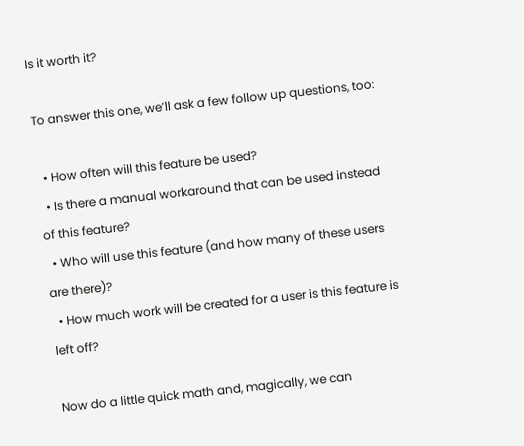Is it worth it?

To answer this one, we’ll ask a few follow up questions, too:

  • How often will this feature be used?
  • Is there a manual workaround that can be used instead of this feature?
  • Who will use this feature (and how many of these users are there)?
  • How much work will be created for a user is this feature is left off?

Now do a little quick math and, magically, we can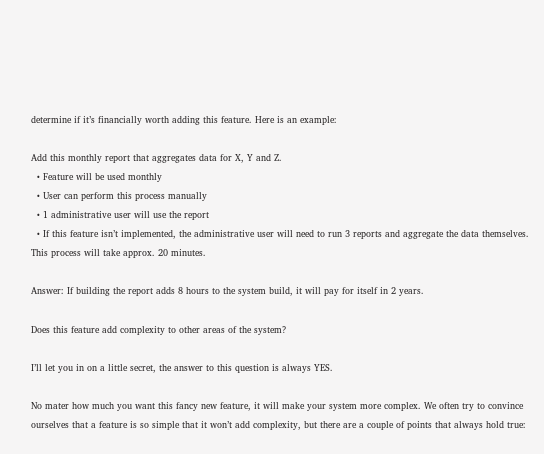determine if it’s financially worth adding this feature. Here is an example:

Add this monthly report that aggregates data for X, Y and Z.
  • Feature will be used monthly
  • User can perform this process manually
  • 1 administrative user will use the report
  • If this feature isn’t implemented, the administrative user will need to run 3 reports and aggregate the data themselves. This process will take approx. 20 minutes.

Answer: If building the report adds 8 hours to the system build, it will pay for itself in 2 years.

Does this feature add complexity to other areas of the system?

I’ll let you in on a little secret, the answer to this question is always YES.

No mater how much you want this fancy new feature, it will make your system more complex. We often try to convince ourselves that a feature is so simple that it won’t add complexity, but there are a couple of points that always hold true: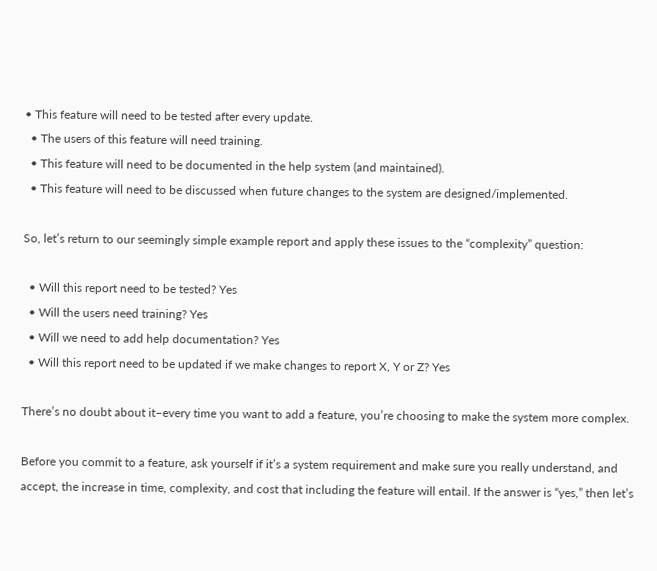• This feature will need to be tested after every update.
  • The users of this feature will need training.
  • This feature will need to be documented in the help system (and maintained).
  • This feature will need to be discussed when future changes to the system are designed/implemented.

So, let’s return to our seemingly simple example report and apply these issues to the “complexity” question:

  • Will this report need to be tested? Yes
  • Will the users need training? Yes
  • Will we need to add help documentation? Yes
  • Will this report need to be updated if we make changes to report X, Y or Z? Yes

There’s no doubt about it–every time you want to add a feature, you’re choosing to make the system more complex.

Before you commit to a feature, ask yourself if it’s a system requirement and make sure you really understand, and accept, the increase in time, complexity, and cost that including the feature will entail. If the answer is “yes,” then let’s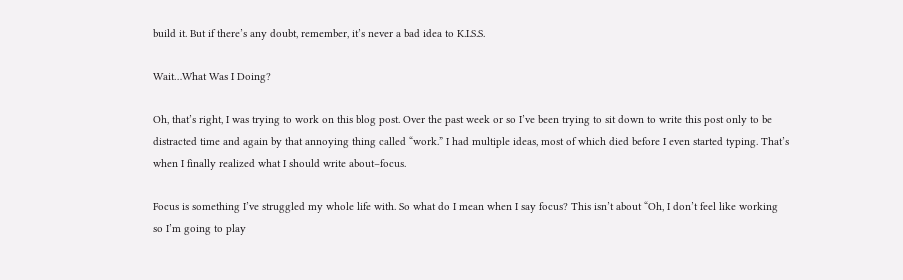build it. But if there’s any doubt, remember, it’s never a bad idea to K.I.S.S.

Wait…What Was I Doing?

Oh, that’s right, I was trying to work on this blog post. Over the past week or so I’ve been trying to sit down to write this post only to be distracted time and again by that annoying thing called “work.” I had multiple ideas, most of which died before I even started typing. That’s when I finally realized what I should write about–focus.

Focus is something I’ve struggled my whole life with. So what do I mean when I say focus? This isn’t about “Oh, I don’t feel like working so I’m going to play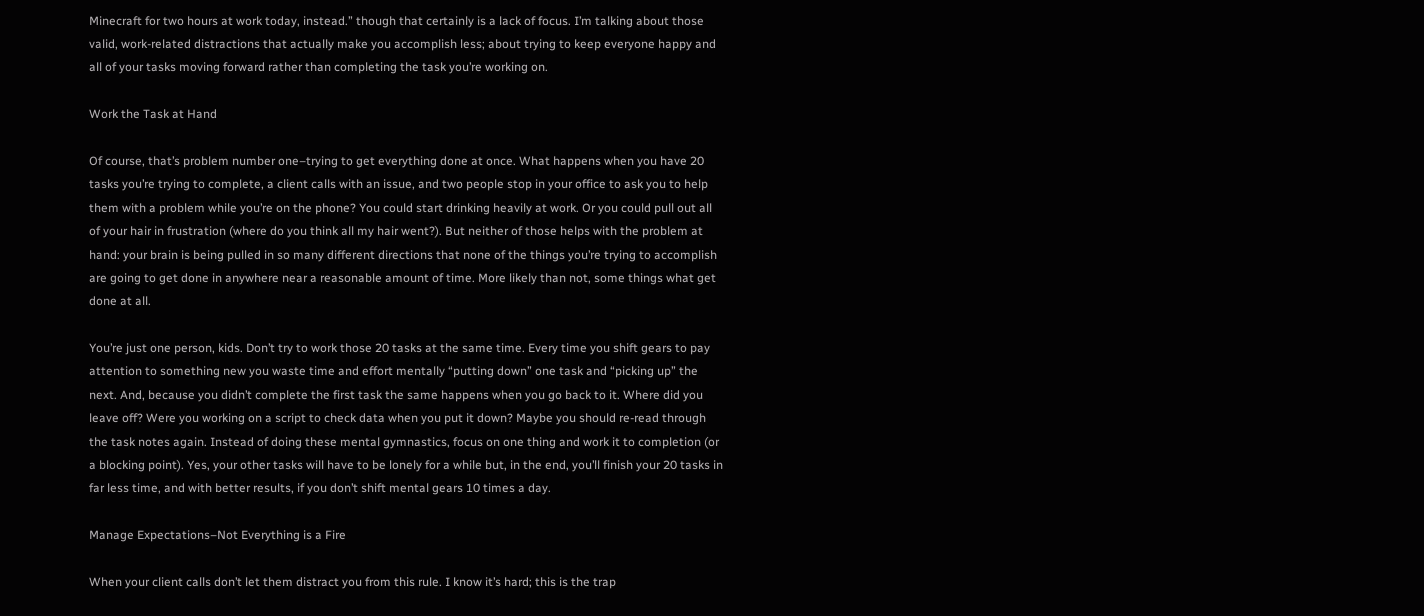Minecraft for two hours at work today, instead.” though that certainly is a lack of focus. I’m talking about those valid, work-related distractions that actually make you accomplish less; about trying to keep everyone happy and all of your tasks moving forward rather than completing the task you’re working on.

Work the Task at Hand

Of course, that’s problem number one–trying to get everything done at once. What happens when you have 20 tasks you’re trying to complete, a client calls with an issue, and two people stop in your office to ask you to help them with a problem while you’re on the phone? You could start drinking heavily at work. Or you could pull out all of your hair in frustration (where do you think all my hair went?). But neither of those helps with the problem at hand: your brain is being pulled in so many different directions that none of the things you’re trying to accomplish are going to get done in anywhere near a reasonable amount of time. More likely than not, some things what get done at all.

You’re just one person, kids. Don’t try to work those 20 tasks at the same time. Every time you shift gears to pay attention to something new you waste time and effort mentally “putting down” one task and “picking up” the next. And, because you didn’t complete the first task the same happens when you go back to it. Where did you leave off? Were you working on a script to check data when you put it down? Maybe you should re-read through the task notes again. Instead of doing these mental gymnastics, focus on one thing and work it to completion (or a blocking point). Yes, your other tasks will have to be lonely for a while but, in the end, you’ll finish your 20 tasks in far less time, and with better results, if you don’t shift mental gears 10 times a day.

Manage Expectations–Not Everything is a Fire

When your client calls don’t let them distract you from this rule. I know it’s hard; this is the trap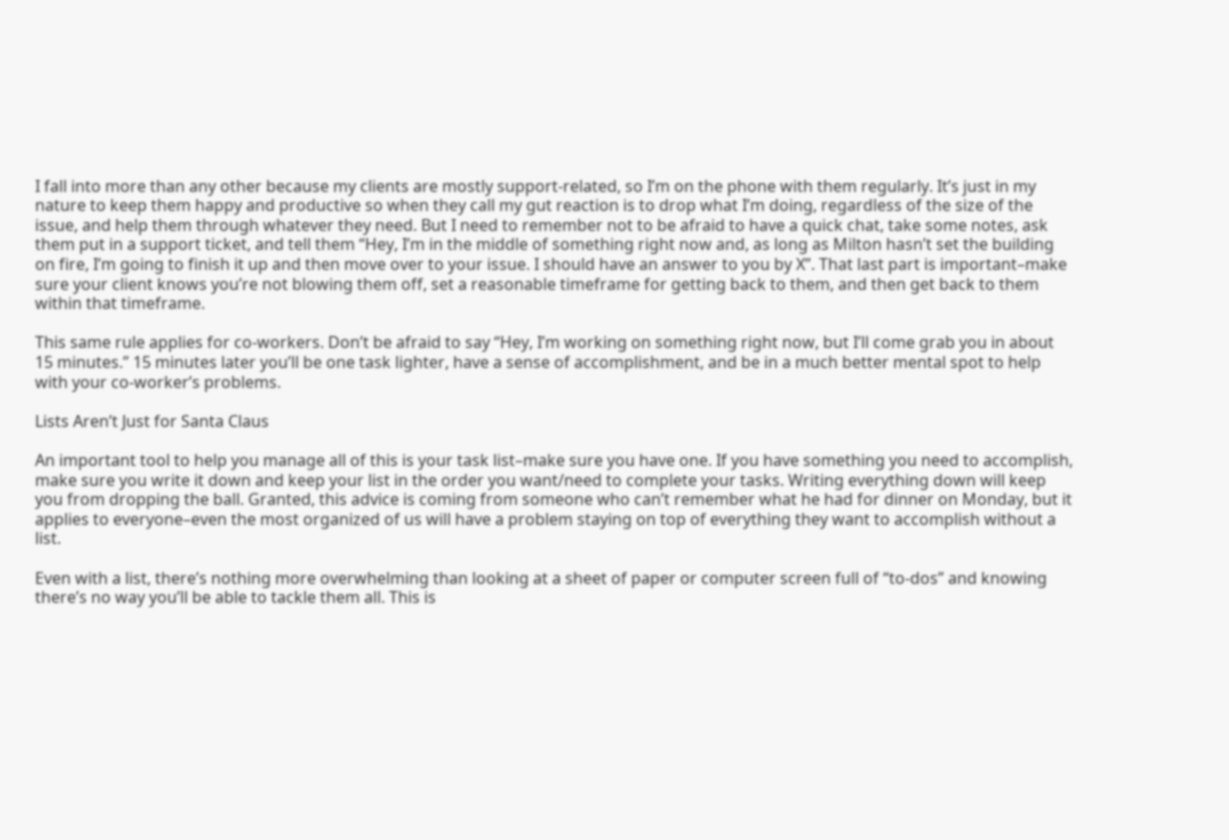I fall into more than any other because my clients are mostly support-related, so I’m on the phone with them regularly. It’s just in my nature to keep them happy and productive so when they call my gut reaction is to drop what I’m doing, regardless of the size of the issue, and help them through whatever they need. But I need to remember not to be afraid to have a quick chat, take some notes, ask them put in a support ticket, and tell them “Hey, I’m in the middle of something right now and, as long as Milton hasn’t set the building on fire, I’m going to finish it up and then move over to your issue. I should have an answer to you by X”. That last part is important–make sure your client knows you’re not blowing them off, set a reasonable timeframe for getting back to them, and then get back to them within that timeframe.

This same rule applies for co-workers. Don’t be afraid to say “Hey, I’m working on something right now, but I’ll come grab you in about 15 minutes.” 15 minutes later you’ll be one task lighter, have a sense of accomplishment, and be in a much better mental spot to help with your co-worker’s problems.

Lists Aren’t Just for Santa Claus

An important tool to help you manage all of this is your task list–make sure you have one. If you have something you need to accomplish, make sure you write it down and keep your list in the order you want/need to complete your tasks. Writing everything down will keep you from dropping the ball. Granted, this advice is coming from someone who can’t remember what he had for dinner on Monday, but it applies to everyone–even the most organized of us will have a problem staying on top of everything they want to accomplish without a list.

Even with a list, there’s nothing more overwhelming than looking at a sheet of paper or computer screen full of “to-dos” and knowing there’s no way you’ll be able to tackle them all. This is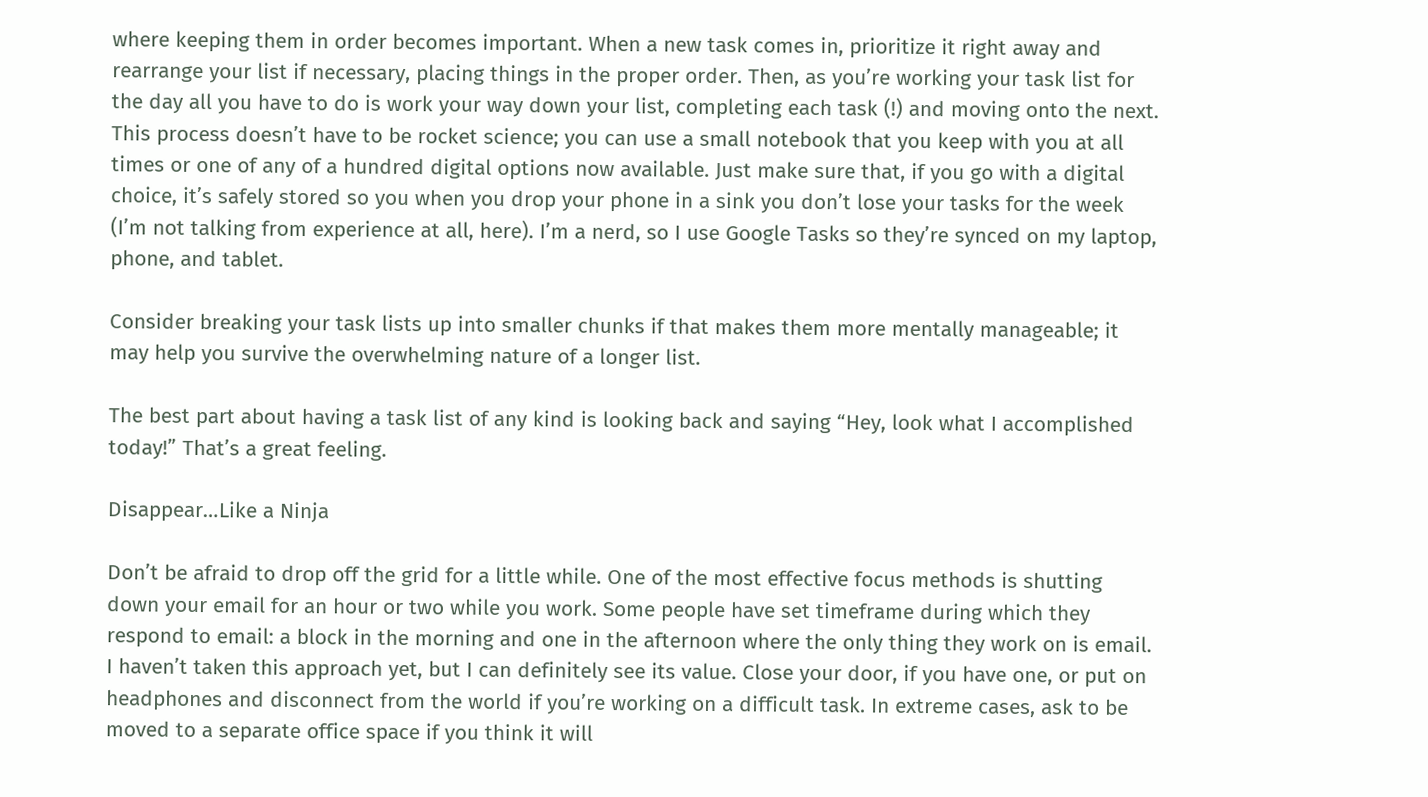where keeping them in order becomes important. When a new task comes in, prioritize it right away and rearrange your list if necessary, placing things in the proper order. Then, as you’re working your task list for the day all you have to do is work your way down your list, completing each task (!) and moving onto the next. This process doesn’t have to be rocket science; you can use a small notebook that you keep with you at all times or one of any of a hundred digital options now available. Just make sure that, if you go with a digital choice, it’s safely stored so you when you drop your phone in a sink you don’t lose your tasks for the week (I’m not talking from experience at all, here). I’m a nerd, so I use Google Tasks so they’re synced on my laptop, phone, and tablet.

Consider breaking your task lists up into smaller chunks if that makes them more mentally manageable; it may help you survive the overwhelming nature of a longer list.

The best part about having a task list of any kind is looking back and saying “Hey, look what I accomplished today!” That’s a great feeling.

Disappear…Like a Ninja

Don’t be afraid to drop off the grid for a little while. One of the most effective focus methods is shutting down your email for an hour or two while you work. Some people have set timeframe during which they respond to email: a block in the morning and one in the afternoon where the only thing they work on is email. I haven’t taken this approach yet, but I can definitely see its value. Close your door, if you have one, or put on headphones and disconnect from the world if you’re working on a difficult task. In extreme cases, ask to be moved to a separate office space if you think it will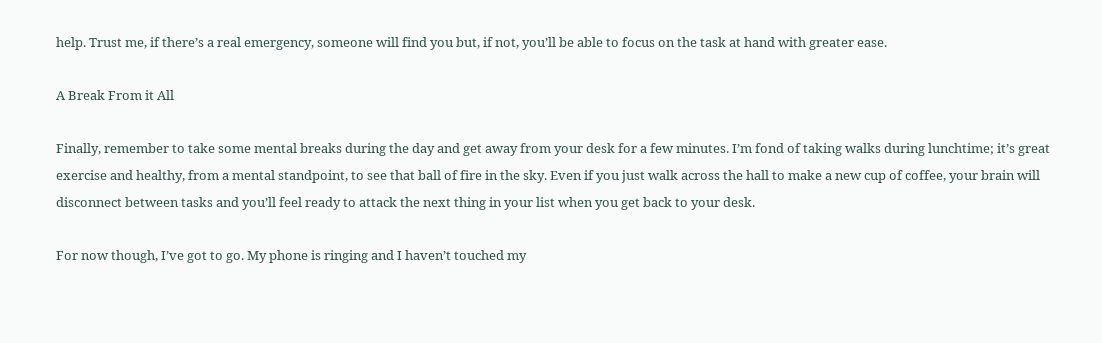help. Trust me, if there’s a real emergency, someone will find you but, if not, you’ll be able to focus on the task at hand with greater ease.

A Break From it All

Finally, remember to take some mental breaks during the day and get away from your desk for a few minutes. I’m fond of taking walks during lunchtime; it’s great exercise and healthy, from a mental standpoint, to see that ball of fire in the sky. Even if you just walk across the hall to make a new cup of coffee, your brain will disconnect between tasks and you’ll feel ready to attack the next thing in your list when you get back to your desk.

For now though, I’ve got to go. My phone is ringing and I haven’t touched my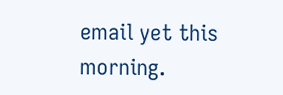email yet this morning.